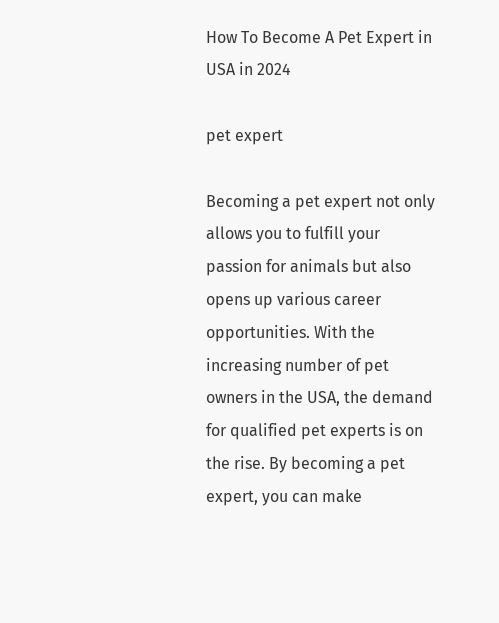How To Become A Pet Expert in USA in 2024

pet expert

Becoming a pet expert not only allows you to fulfill your passion for animals but also opens up various career opportunities. With the increasing number of pet owners in the USA, the demand for qualified pet experts is on the rise. By becoming a pet expert, you can make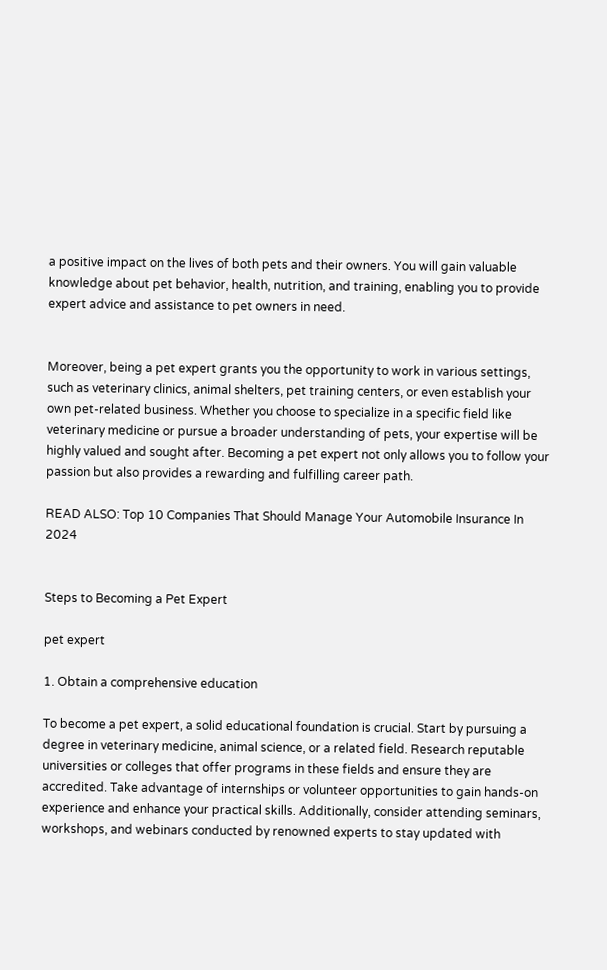a positive impact on the lives of both pets and their owners. You will gain valuable knowledge about pet behavior, health, nutrition, and training, enabling you to provide expert advice and assistance to pet owners in need.


Moreover, being a pet expert grants you the opportunity to work in various settings, such as veterinary clinics, animal shelters, pet training centers, or even establish your own pet-related business. Whether you choose to specialize in a specific field like veterinary medicine or pursue a broader understanding of pets, your expertise will be highly valued and sought after. Becoming a pet expert not only allows you to follow your passion but also provides a rewarding and fulfilling career path.

READ ALSO: Top 10 Companies That Should Manage Your Automobile Insurance In 2024


Steps to Becoming a Pet Expert

pet expert

1. Obtain a comprehensive education

To become a pet expert, a solid educational foundation is crucial. Start by pursuing a degree in veterinary medicine, animal science, or a related field. Research reputable universities or colleges that offer programs in these fields and ensure they are accredited. Take advantage of internships or volunteer opportunities to gain hands-on experience and enhance your practical skills. Additionally, consider attending seminars, workshops, and webinars conducted by renowned experts to stay updated with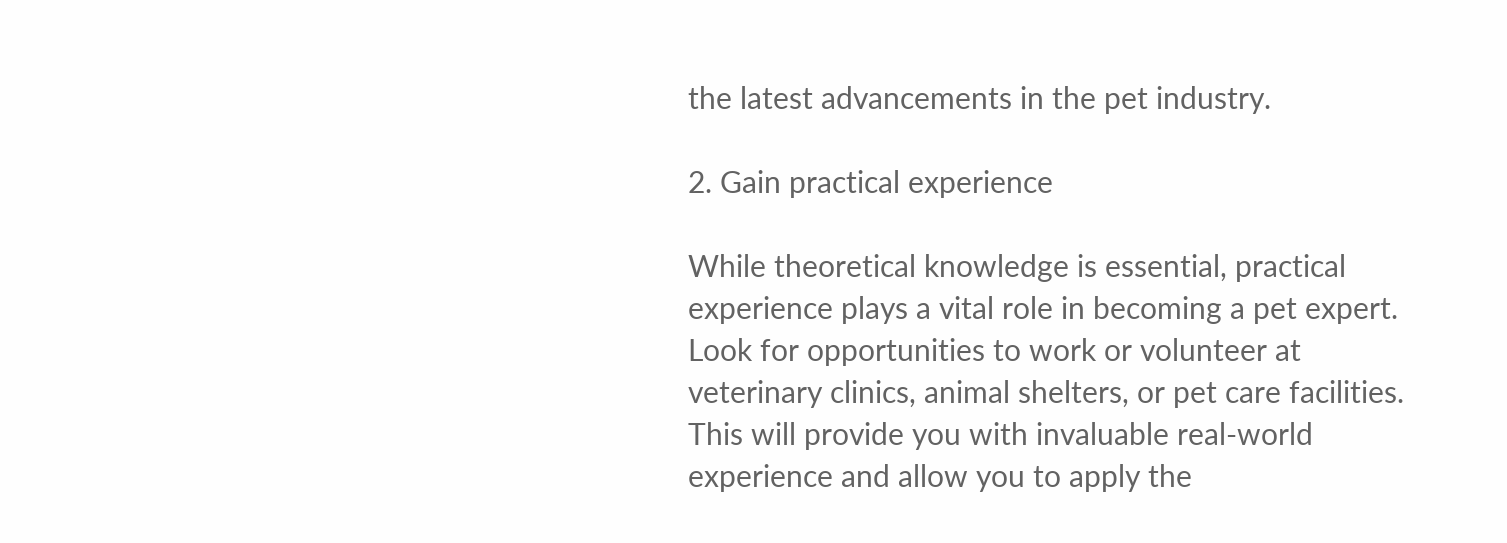the latest advancements in the pet industry.

2. Gain practical experience

While theoretical knowledge is essential, practical experience plays a vital role in becoming a pet expert. Look for opportunities to work or volunteer at veterinary clinics, animal shelters, or pet care facilities. This will provide you with invaluable real-world experience and allow you to apply the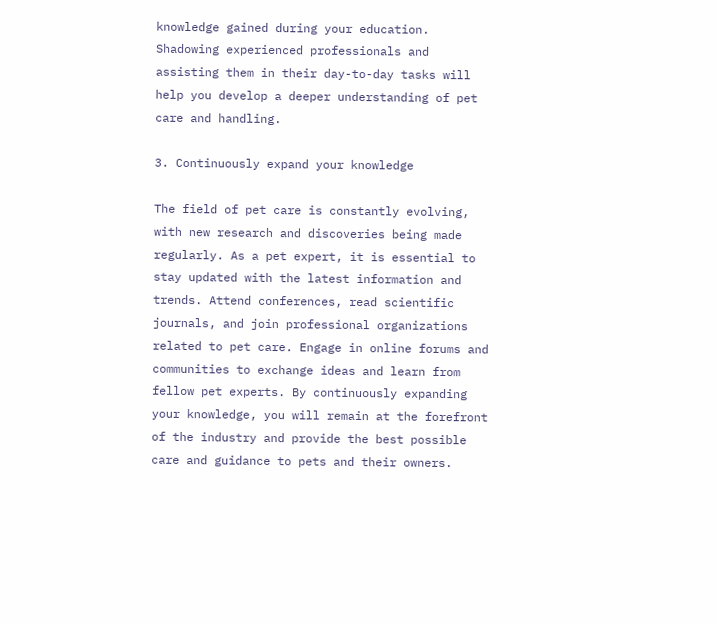knowledge gained during your education. Shadowing experienced professionals and assisting them in their day-to-day tasks will help you develop a deeper understanding of pet care and handling.

3. Continuously expand your knowledge

The field of pet care is constantly evolving, with new research and discoveries being made regularly. As a pet expert, it is essential to stay updated with the latest information and trends. Attend conferences, read scientific journals, and join professional organizations related to pet care. Engage in online forums and communities to exchange ideas and learn from fellow pet experts. By continuously expanding your knowledge, you will remain at the forefront of the industry and provide the best possible care and guidance to pets and their owners.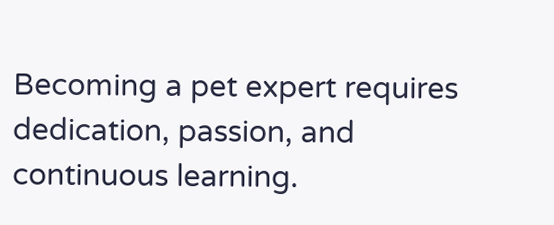Becoming a pet expert requires dedication, passion, and continuous learning.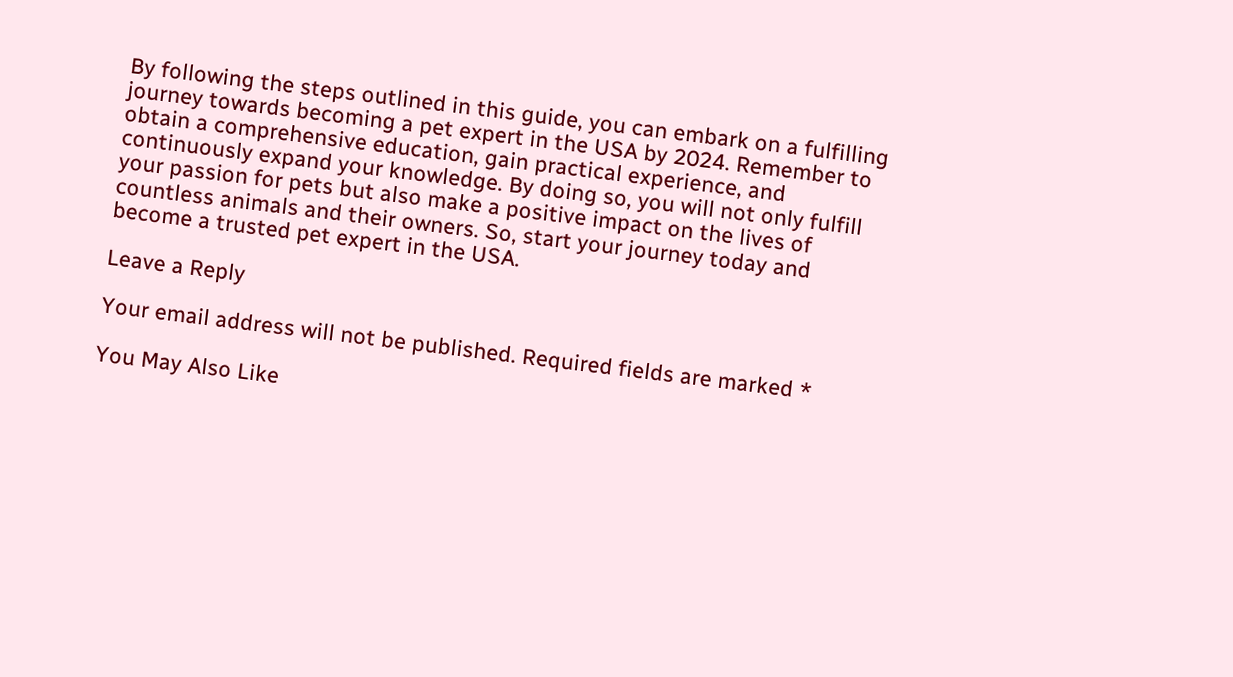By following the steps outlined in this guide, you can embark on a fulfilling journey towards becoming a pet expert in the USA by 2024. Remember to obtain a comprehensive education, gain practical experience, and continuously expand your knowledge. By doing so, you will not only fulfill your passion for pets but also make a positive impact on the lives of countless animals and their owners. So, start your journey today and become a trusted pet expert in the USA.

Leave a Reply

Your email address will not be published. Required fields are marked *

You May Also Like